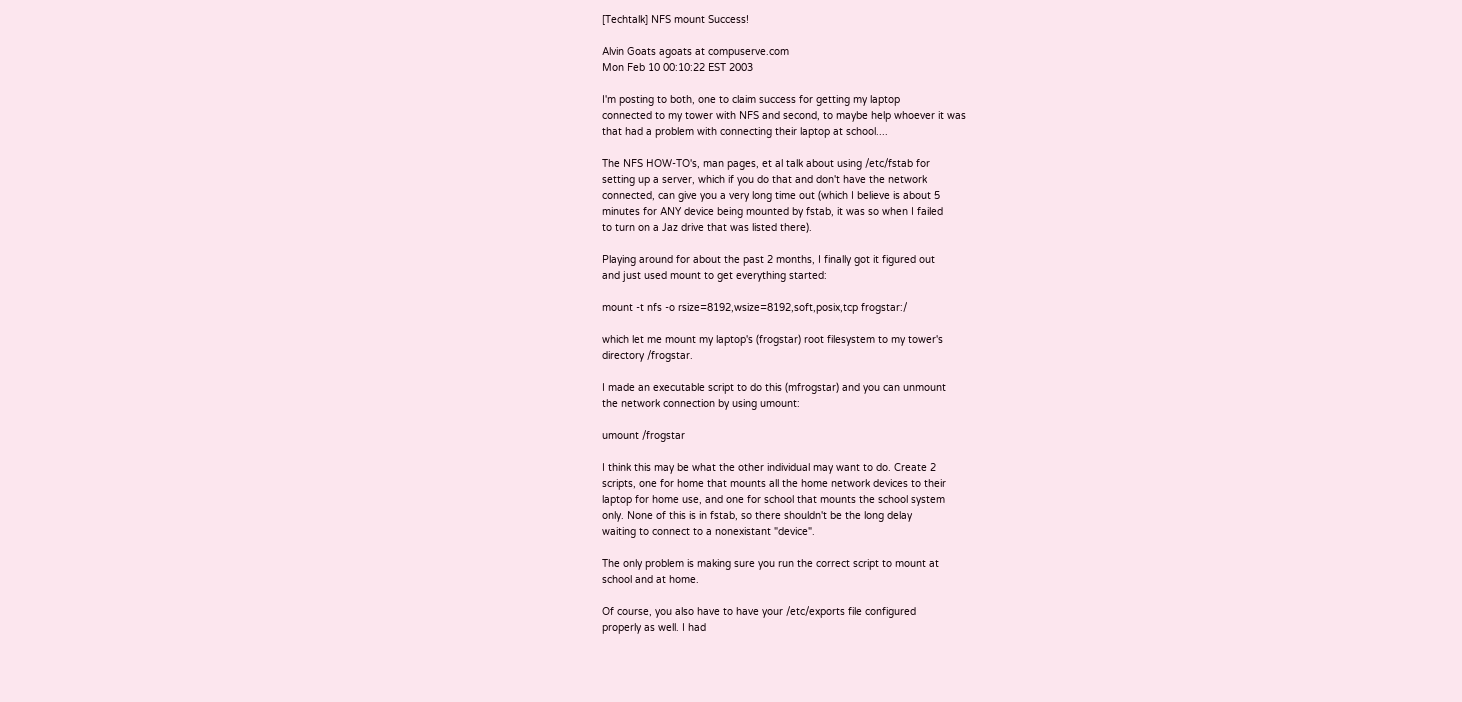[Techtalk] NFS mount Success!

Alvin Goats agoats at compuserve.com
Mon Feb 10 00:10:22 EST 2003

I'm posting to both, one to claim success for getting my laptop
connected to my tower with NFS and second, to maybe help whoever it was
that had a problem with connecting their laptop at school....

The NFS HOW-TO's, man pages, et al talk about using /etc/fstab for
setting up a server, which if you do that and don't have the network
connected, can give you a very long time out (which I believe is about 5
minutes for ANY device being mounted by fstab, it was so when I failed
to turn on a Jaz drive that was listed there).

Playing around for about the past 2 months, I finally got it figured out
and just used mount to get everything started:

mount -t nfs -o rsize=8192,wsize=8192,soft,posix,tcp frogstar:/

which let me mount my laptop's (frogstar) root filesystem to my tower's
directory /frogstar.

I made an executable script to do this (mfrogstar) and you can unmount
the network connection by using umount:

umount /frogstar

I think this may be what the other individual may want to do. Create 2
scripts, one for home that mounts all the home network devices to their
laptop for home use, and one for school that mounts the school system
only. None of this is in fstab, so there shouldn't be the long delay
waiting to connect to a nonexistant "device".

The only problem is making sure you run the correct script to mount at
school and at home.

Of course, you also have to have your /etc/exports file configured
properly as well. I had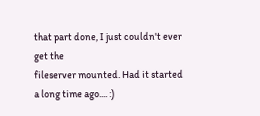that part done, I just couldn't ever get the
fileserver mounted. Had it started a long time ago.... :)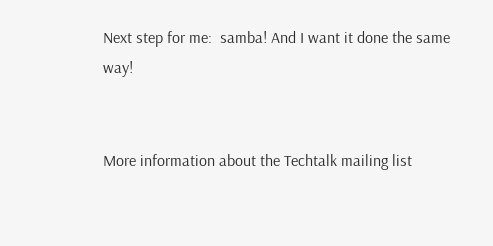Next step for me:  samba! And I want it done the same way!


More information about the Techtalk mailing list